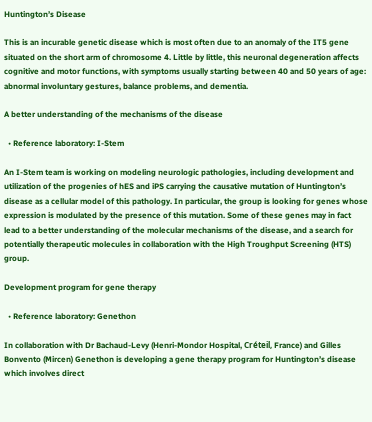Huntington’s Disease

This is an incurable genetic disease which is most often due to an anomaly of the IT5 gene situated on the short arm of chromosome 4. Little by little, this neuronal degeneration affects cognitive and motor functions, with symptoms usually starting between 40 and 50 years of age: abnormal involuntary gestures, balance problems, and dementia.

A better understanding of the mechanisms of the disease

  • Reference laboratory: I-Stem

An I-Stem team is working on modeling neurologic pathologies, including development and utilization of the progenies of hES and iPS carrying the causative mutation of Huntington’s disease as a cellular model of this pathology. In particular, the group is looking for genes whose expression is modulated by the presence of this mutation. Some of these genes may in fact lead to a better understanding of the molecular mechanisms of the disease, and a search for potentially therapeutic molecules in collaboration with the High Troughput Screening (HTS) group.

Development program for gene therapy

  • Reference laboratory: Genethon

In collaboration with Dr Bachaud-Levy (Henri-Mondor Hospital, Créteil, France) and Gilles Bonvento (Mircen) Genethon is developing a gene therapy program for Huntington’s disease which involves direct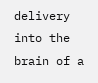delivery into the brain of a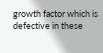growth factor which is defective in these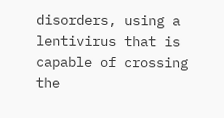disorders, using a lentivirus that is capable of crossing the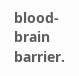blood-brain barrier.